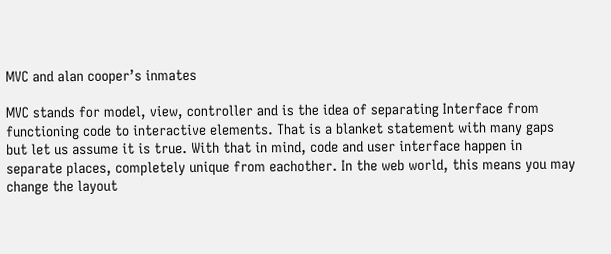MVC and alan cooper’s inmates

MVC stands for model, view, controller and is the idea of separating Interface from functioning code to interactive elements. That is a blanket statement with many gaps but let us assume it is true. With that in mind, code and user interface happen in separate places, completely unique from eachother. In the web world, this means you may change the layout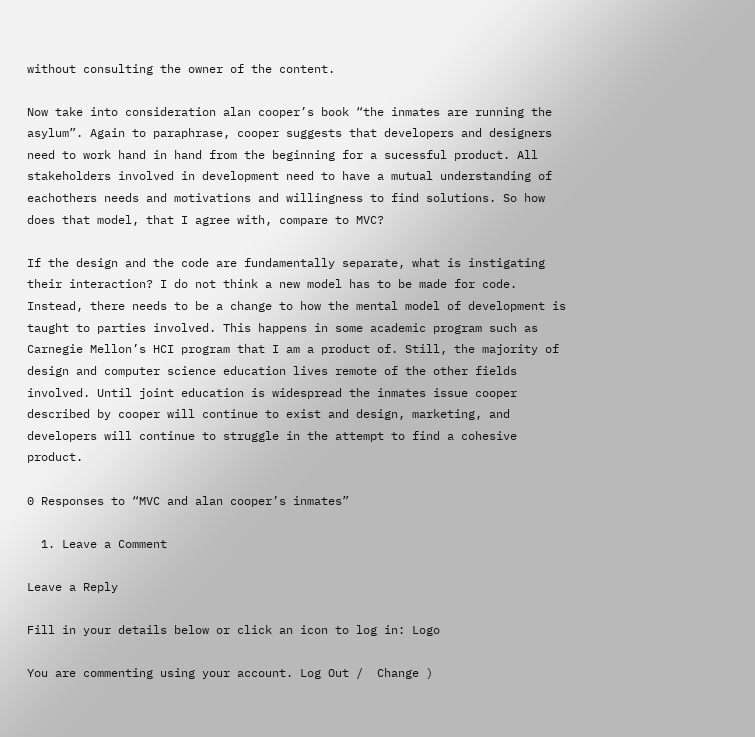without consulting the owner of the content.

Now take into consideration alan cooper’s book “the inmates are running the asylum”. Again to paraphrase, cooper suggests that developers and designers need to work hand in hand from the beginning for a sucessful product. All stakeholders involved in development need to have a mutual understanding of eachothers needs and motivations and willingness to find solutions. So how does that model, that I agree with, compare to MVC?

If the design and the code are fundamentally separate, what is instigating their interaction? I do not think a new model has to be made for code. Instead, there needs to be a change to how the mental model of development is taught to parties involved. This happens in some academic program such as Carnegie Mellon’s HCI program that I am a product of. Still, the majority of design and computer science education lives remote of the other fields involved. Until joint education is widespread the inmates issue cooper described by cooper will continue to exist and design, marketing, and developers will continue to struggle in the attempt to find a cohesive product.

0 Responses to “MVC and alan cooper’s inmates”

  1. Leave a Comment

Leave a Reply

Fill in your details below or click an icon to log in: Logo

You are commenting using your account. Log Out /  Change )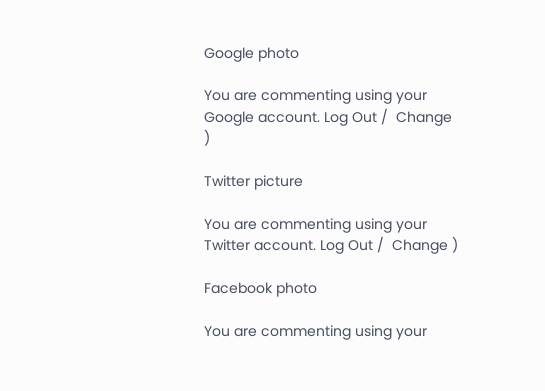Google photo

You are commenting using your Google account. Log Out /  Change )

Twitter picture

You are commenting using your Twitter account. Log Out /  Change )

Facebook photo

You are commenting using your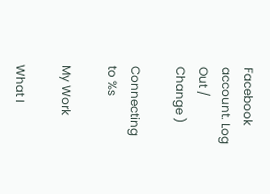Facebook account. Log Out /  Change )

Connecting to %s

My Work

What I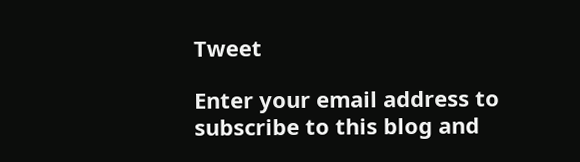Tweet

Enter your email address to subscribe to this blog and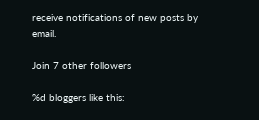receive notifications of new posts by email.

Join 7 other followers

%d bloggers like this: